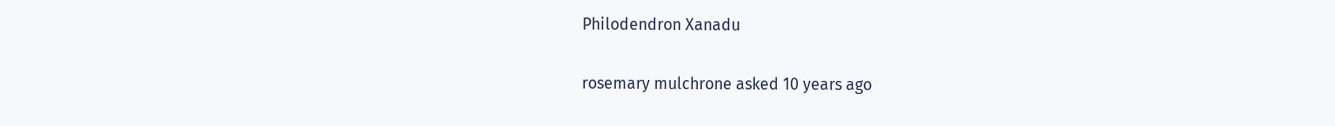Philodendron Xanadu

rosemary mulchrone asked 10 years ago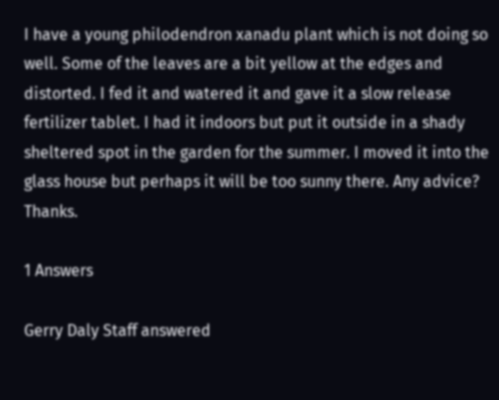I have a young philodendron xanadu plant which is not doing so well. Some of the leaves are a bit yellow at the edges and distorted. I fed it and watered it and gave it a slow release fertilizer tablet. I had it indoors but put it outside in a shady sheltered spot in the garden for the summer. I moved it into the glass house but perhaps it will be too sunny there. Any advice? Thanks.

1 Answers

Gerry Daly Staff answered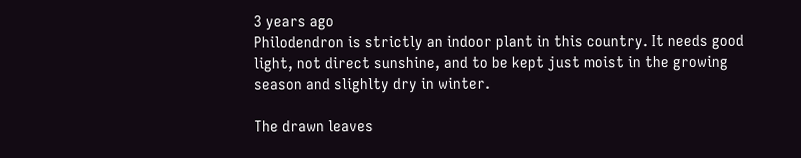3 years ago
Philodendron is strictly an indoor plant in this country. It needs good light, not direct sunshine, and to be kept just moist in the growing season and slighlty dry in winter.

The drawn leaves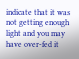indicate that it was not getting enough light and you may have over-fed it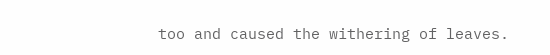too and caused the withering of leaves.